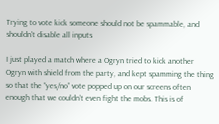Trying to vote kick someone should not be spammable, and shouldn't disable all inputs

I just played a match where a Ogryn tried to kick another Ogryn with shield from the party, and kept spamming the thing so that the “yes/no” vote popped up on our screens often enough that we couldn’t even fight the mobs. This is of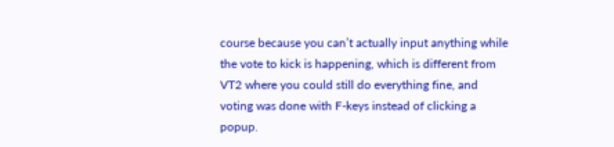course because you can’t actually input anything while the vote to kick is happening, which is different from VT2 where you could still do everything fine, and voting was done with F-keys instead of clicking a popup.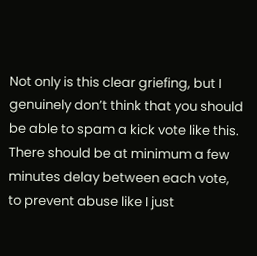Not only is this clear griefing, but I genuinely don’t think that you should be able to spam a kick vote like this. There should be at minimum a few minutes delay between each vote, to prevent abuse like I just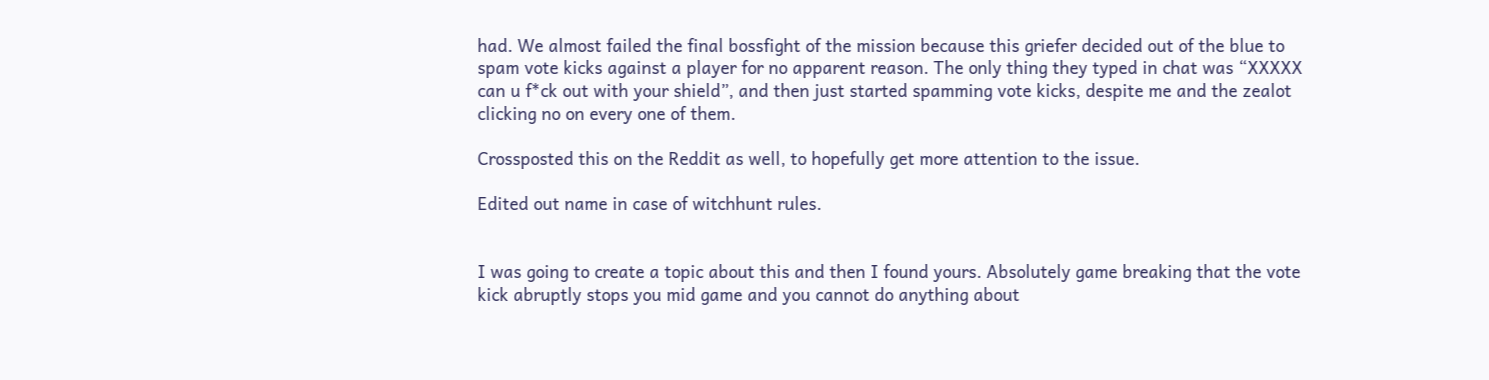had. We almost failed the final bossfight of the mission because this griefer decided out of the blue to spam vote kicks against a player for no apparent reason. The only thing they typed in chat was “XXXXX can u f*ck out with your shield”, and then just started spamming vote kicks, despite me and the zealot clicking no on every one of them.

Crossposted this on the Reddit as well, to hopefully get more attention to the issue.

Edited out name in case of witchhunt rules.


I was going to create a topic about this and then I found yours. Absolutely game breaking that the vote kick abruptly stops you mid game and you cannot do anything about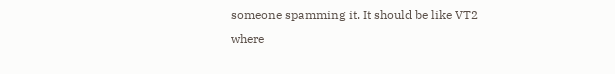someone spamming it. It should be like VT2 where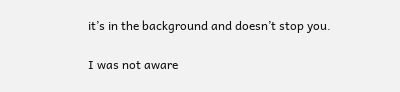it’s in the background and doesn’t stop you.

I was not aware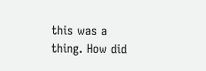this was a thing. How did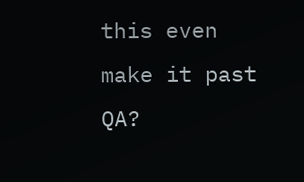this even make it past QA?